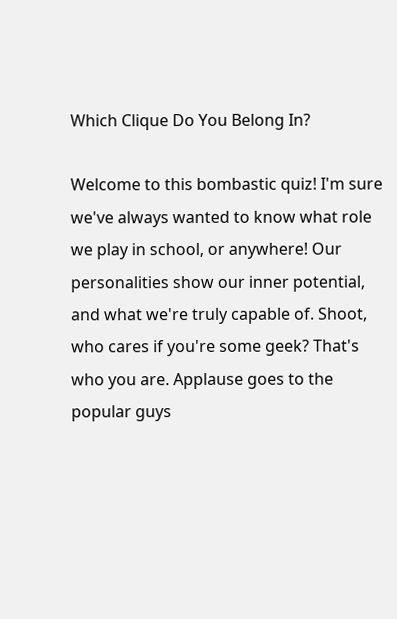Which Clique Do You Belong In?

Welcome to this bombastic quiz! I'm sure we've always wanted to know what role we play in school, or anywhere! Our personalities show our inner potential, and what we're truly capable of. Shoot, who cares if you're some geek? That's who you are. Applause goes to the popular guys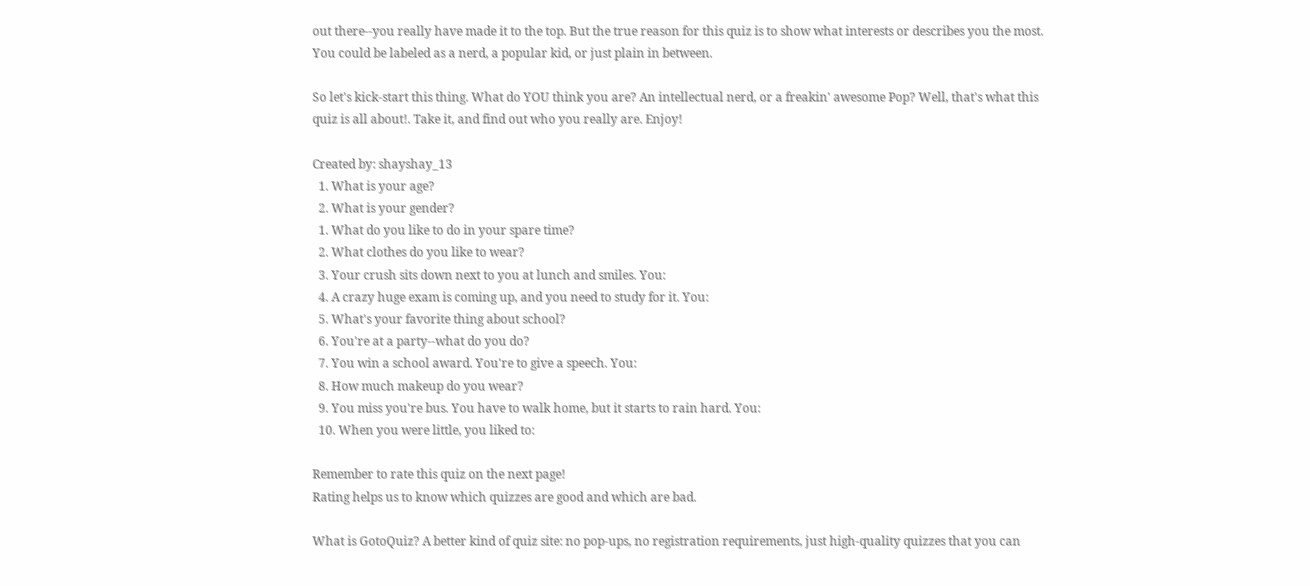out there--you really have made it to the top. But the true reason for this quiz is to show what interests or describes you the most. You could be labeled as a nerd, a popular kid, or just plain in between.

So let's kick-start this thing. What do YOU think you are? An intellectual nerd, or a freakin' awesome Pop? Well, that's what this quiz is all about!. Take it, and find out who you really are. Enjoy!

Created by: shayshay_13
  1. What is your age?
  2. What is your gender?
  1. What do you like to do in your spare time?
  2. What clothes do you like to wear?
  3. Your crush sits down next to you at lunch and smiles. You:
  4. A crazy huge exam is coming up, and you need to study for it. You:
  5. What's your favorite thing about school?
  6. You're at a party--what do you do?
  7. You win a school award. You're to give a speech. You:
  8. How much makeup do you wear?
  9. You miss you're bus. You have to walk home, but it starts to rain hard. You:
  10. When you were little, you liked to:

Remember to rate this quiz on the next page!
Rating helps us to know which quizzes are good and which are bad.

What is GotoQuiz? A better kind of quiz site: no pop-ups, no registration requirements, just high-quality quizzes that you can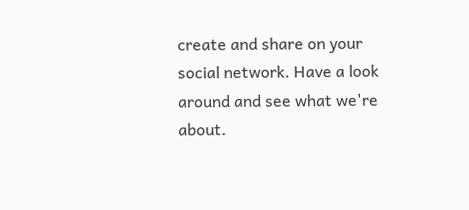create and share on your social network. Have a look around and see what we're about.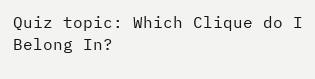Quiz topic: Which Clique do I Belong In?